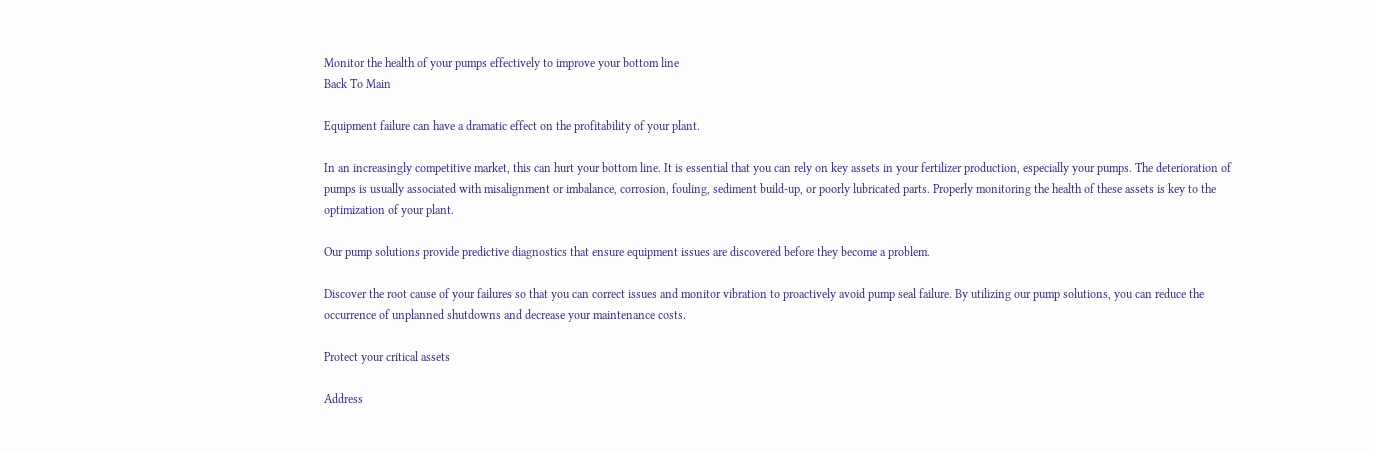Monitor the health of your pumps effectively to improve your bottom line
Back To Main

Equipment failure can have a dramatic effect on the profitability of your plant.

In an increasingly competitive market, this can hurt your bottom line. It is essential that you can rely on key assets in your fertilizer production, especially your pumps. The deterioration of pumps is usually associated with misalignment or imbalance, corrosion, fouling, sediment build-up, or poorly lubricated parts. Properly monitoring the health of these assets is key to the optimization of your plant.

Our pump solutions provide predictive diagnostics that ensure equipment issues are discovered before they become a problem.

Discover the root cause of your failures so that you can correct issues and monitor vibration to proactively avoid pump seal failure. By utilizing our pump solutions, you can reduce the occurrence of unplanned shutdowns and decrease your maintenance costs.

Protect your critical assets

Address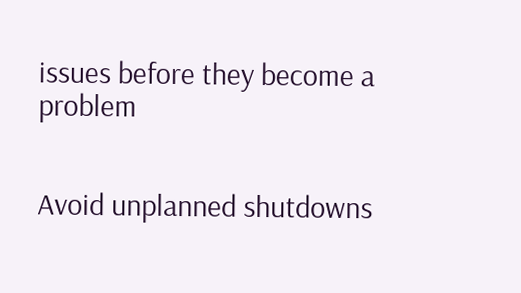issues before they become a problem


Avoid unplanned shutdowns